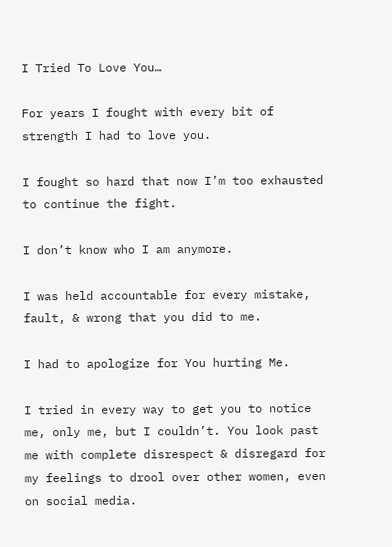I Tried To Love You…

For years I fought with every bit of strength I had to love you.

I fought so hard that now I’m too exhausted to continue the fight.

I don’t know who I am anymore.

I was held accountable for every mistake, fault, & wrong that you did to me.

I had to apologize for You hurting Me.

I tried in every way to get you to notice me, only me, but I couldn’t. You look past me with complete disrespect & disregard for my feelings to drool over other women, even on social media.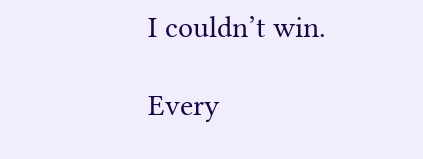I couldn’t win.

Every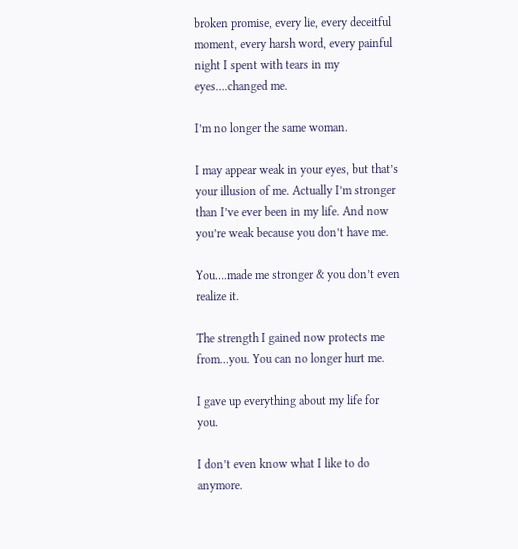broken promise, every lie, every deceitful moment, every harsh word, every painful night I spent with tears in my eyes….changed me.

I’m no longer the same woman.

I may appear weak in your eyes, but that’s your illusion of me. Actually I’m stronger than I’ve ever been in my life. And now you’re weak because you don’t have me.

You….made me stronger & you don’t even realize it.

The strength I gained now protects me from…you. You can no longer hurt me.

I gave up everything about my life for you.

I don’t even know what I like to do anymore.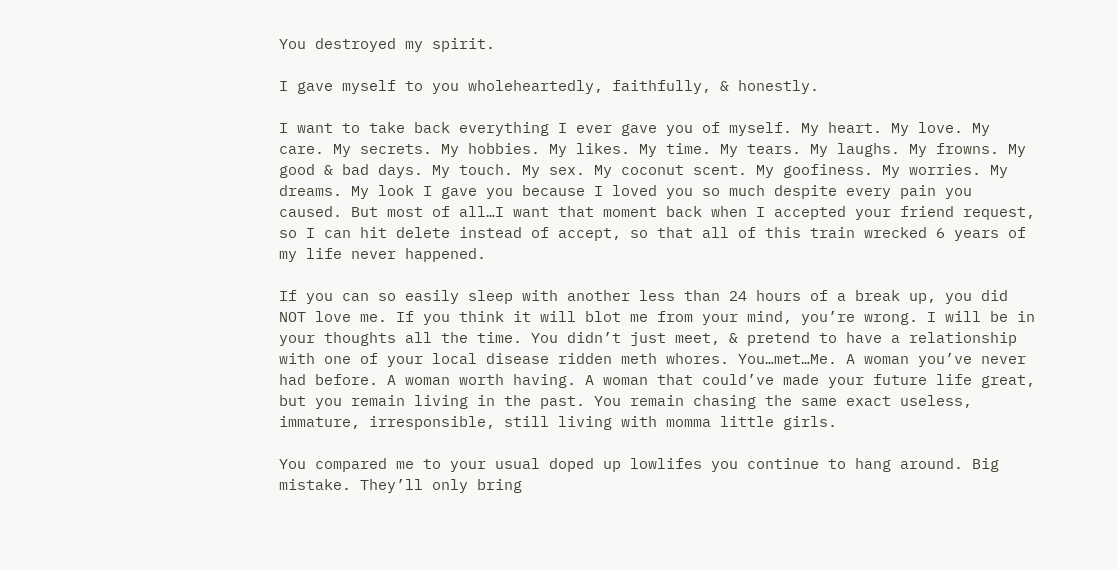You destroyed my spirit.

I gave myself to you wholeheartedly, faithfully, & honestly.

I want to take back everything I ever gave you of myself. My heart. My love. My care. My secrets. My hobbies. My likes. My time. My tears. My laughs. My frowns. My good & bad days. My touch. My sex. My coconut scent. My goofiness. My worries. My dreams. My look I gave you because I loved you so much despite every pain you caused. But most of all…I want that moment back when I accepted your friend request, so I can hit delete instead of accept, so that all of this train wrecked 6 years of my life never happened.

If you can so easily sleep with another less than 24 hours of a break up, you did NOT love me. If you think it will blot me from your mind, you’re wrong. I will be in your thoughts all the time. You didn’t just meet, & pretend to have a relationship with one of your local disease ridden meth whores. You…met…Me. A woman you’ve never had before. A woman worth having. A woman that could’ve made your future life great, but you remain living in the past. You remain chasing the same exact useless, immature, irresponsible, still living with momma little girls.

You compared me to your usual doped up lowlifes you continue to hang around. Big mistake. They’ll only bring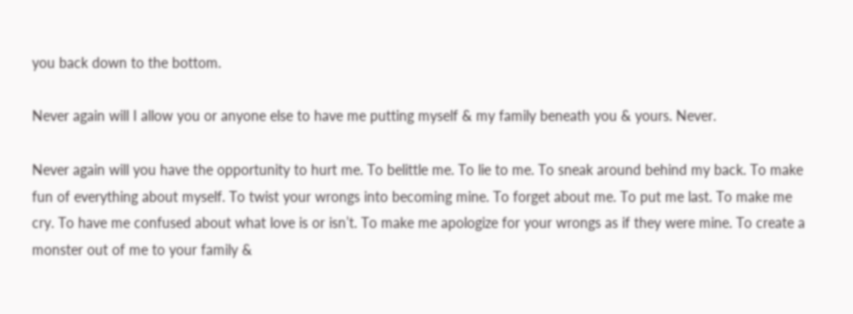you back down to the bottom.

Never again will I allow you or anyone else to have me putting myself & my family beneath you & yours. Never.

Never again will you have the opportunity to hurt me. To belittle me. To lie to me. To sneak around behind my back. To make fun of everything about myself. To twist your wrongs into becoming mine. To forget about me. To put me last. To make me cry. To have me confused about what love is or isn’t. To make me apologize for your wrongs as if they were mine. To create a monster out of me to your family &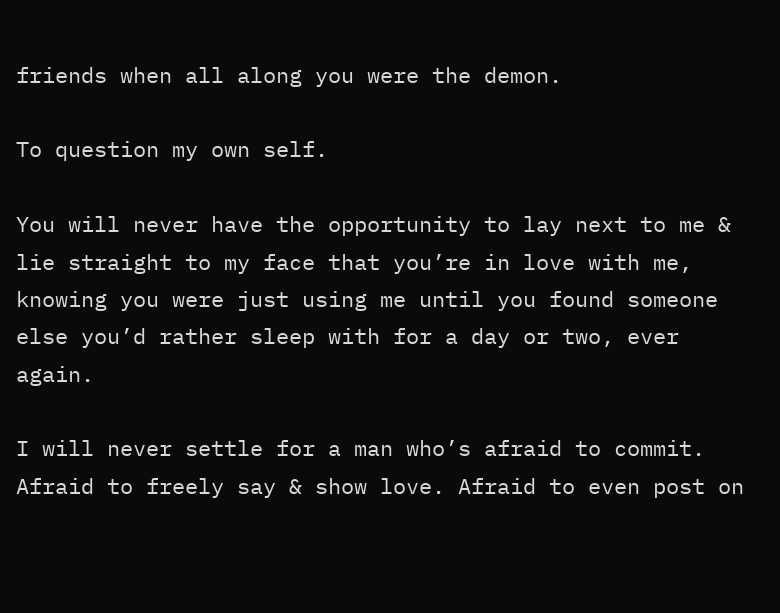friends when all along you were the demon.

To question my own self.

You will never have the opportunity to lay next to me & lie straight to my face that you’re in love with me, knowing you were just using me until you found someone else you’d rather sleep with for a day or two, ever again.

I will never settle for a man who’s afraid to commit. Afraid to freely say & show love. Afraid to even post on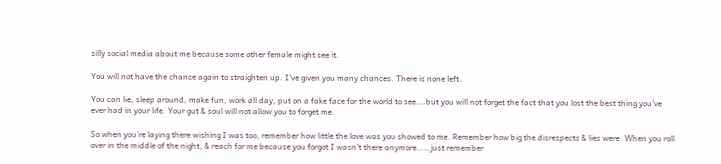silly social media about me because some other female might see it.

You will not have the chance again to straighten up. I’ve given you many chances. There is none left.

You can lie, sleep around, make fun, work all day, put on a fake face for the world to see….but you will not forget the fact that you lost the best thing you’ve ever had in your life. Your gut & soul will not allow you to forget me.

So when you’re laying there wishing I was too, remember how little the love was you showed to me. Remember how big the disrespects & lies were. When you roll over in the middle of the night, & reach for me because you forgot I wasn’t there anymore……just remember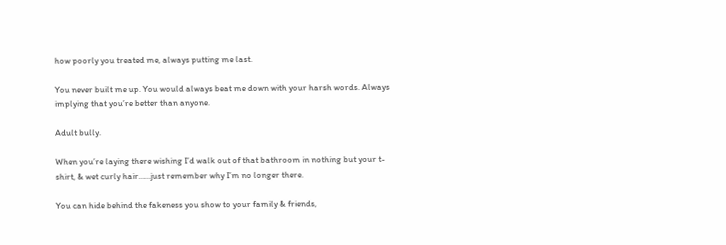how poorly you treated me, always putting me last.

You never built me up. You would always beat me down with your harsh words. Always implying that you’re better than anyone.

Adult bully.

When you’re laying there wishing I’d walk out of that bathroom in nothing but your t-shirt, & wet curly hair……just remember why I’m no longer there.

You can hide behind the fakeness you show to your family & friends,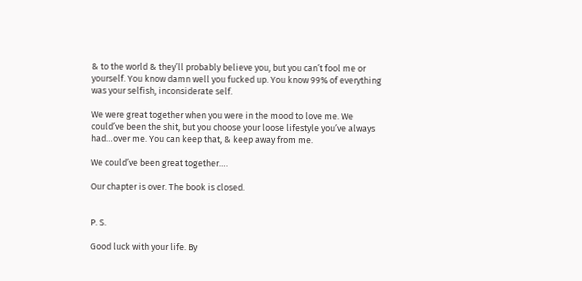& to the world & they’ll probably believe you, but you can’t fool me or yourself. You know damn well you fucked up. You know 99% of everything was your selfish, inconsiderate self.

We were great together when you were in the mood to love me. We could’ve been the shit, but you choose your loose lifestyle you’ve always had…over me. You can keep that, & keep away from me.

We could’ve been great together….

Our chapter is over. The book is closed.


P. S.

Good luck with your life. By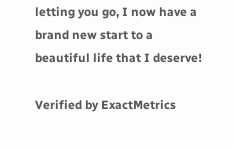letting you go, I now have a brand new start to a beautiful life that I deserve!

Verified by ExactMetrics